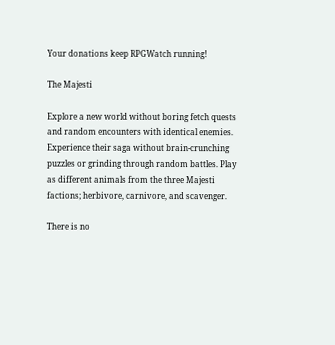Your donations keep RPGWatch running!

The Majesti

Explore a new world without boring fetch quests and random encounters with identical enemies. Experience their saga without brain-crunching puzzles or grinding through random battles. Play as different animals from the three Majesti factions; herbivore, carnivore, and scavenger.

There is no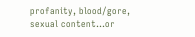profanity, blood/gore, sexual content...or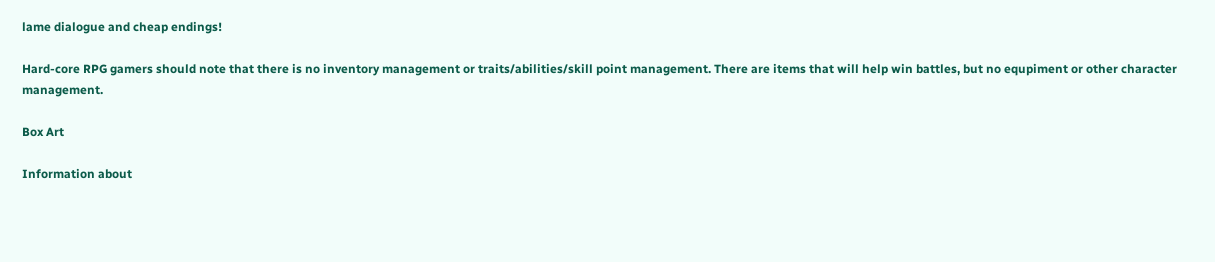lame dialogue and cheap endings!

Hard-core RPG gamers should note that there is no inventory management or traits/abilities/skill point management. There are items that will help win battles, but no equpiment or other character management.

Box Art

Information about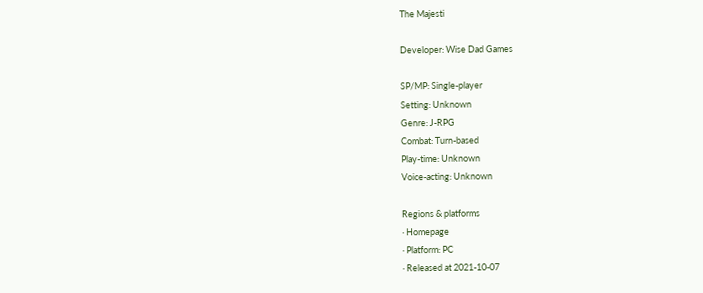The Majesti

Developer: Wise Dad Games

SP/MP: Single-player
Setting: Unknown
Genre: J-RPG
Combat: Turn-based
Play-time: Unknown
Voice-acting: Unknown

Regions & platforms
· Homepage
· Platform: PC
· Released at 2021-10-07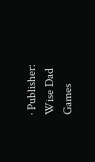· Publisher: Wise Dad Games